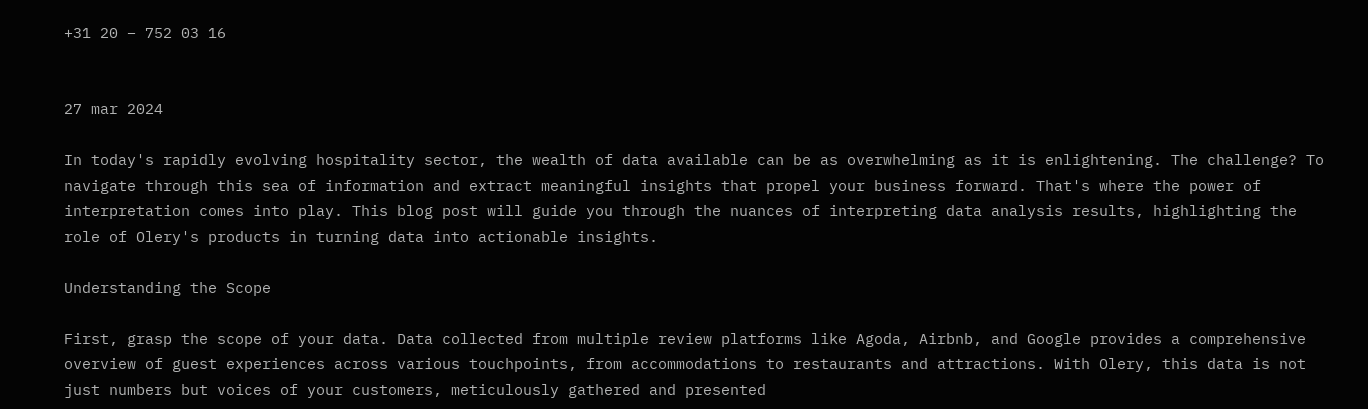+31 20 – 752 03 16


27 mar 2024

In today's rapidly evolving hospitality sector, the wealth of data available can be as overwhelming as it is enlightening. The challenge? To navigate through this sea of information and extract meaningful insights that propel your business forward. That's where the power of interpretation comes into play. This blog post will guide you through the nuances of interpreting data analysis results, highlighting the role of Olery's products in turning data into actionable insights.

Understanding the Scope

First, grasp the scope of your data. Data collected from multiple review platforms like Agoda, Airbnb, and Google provides a comprehensive overview of guest experiences across various touchpoints, from accommodations to restaurants and attractions. With Olery, this data is not just numbers but voices of your customers, meticulously gathered and presented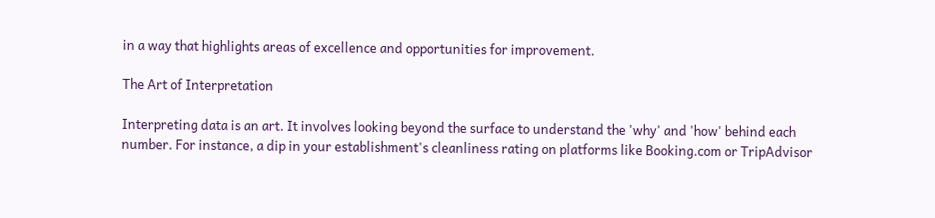in a way that highlights areas of excellence and opportunities for improvement.

The Art of Interpretation

Interpreting data is an art. It involves looking beyond the surface to understand the 'why' and 'how' behind each number. For instance, a dip in your establishment's cleanliness rating on platforms like Booking.com or TripAdvisor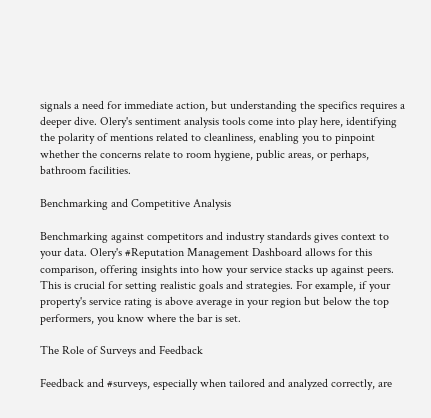signals a need for immediate action, but understanding the specifics requires a deeper dive. Olery's sentiment analysis tools come into play here, identifying the polarity of mentions related to cleanliness, enabling you to pinpoint whether the concerns relate to room hygiene, public areas, or perhaps, bathroom facilities.

Benchmarking and Competitive Analysis

Benchmarking against competitors and industry standards gives context to your data. Olery's #Reputation Management Dashboard allows for this comparison, offering insights into how your service stacks up against peers. This is crucial for setting realistic goals and strategies. For example, if your property's service rating is above average in your region but below the top performers, you know where the bar is set.

The Role of Surveys and Feedback

Feedback and #surveys, especially when tailored and analyzed correctly, are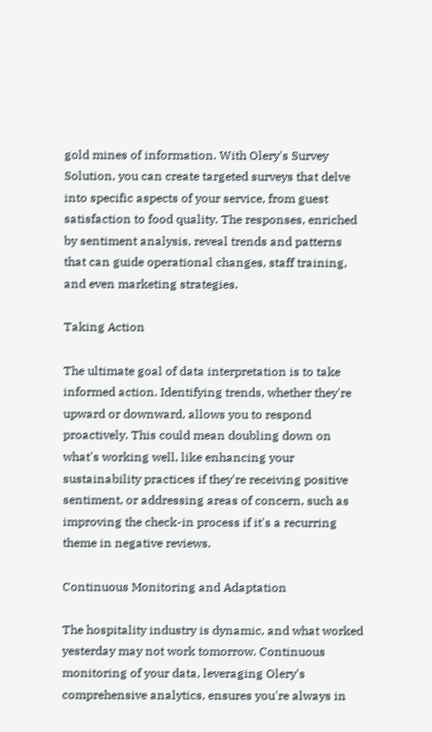gold mines of information. With Olery's Survey Solution, you can create targeted surveys that delve into specific aspects of your service, from guest satisfaction to food quality. The responses, enriched by sentiment analysis, reveal trends and patterns that can guide operational changes, staff training, and even marketing strategies.

Taking Action

The ultimate goal of data interpretation is to take informed action. Identifying trends, whether they're upward or downward, allows you to respond proactively. This could mean doubling down on what's working well, like enhancing your sustainability practices if they're receiving positive sentiment, or addressing areas of concern, such as improving the check-in process if it's a recurring theme in negative reviews.

Continuous Monitoring and Adaptation

The hospitality industry is dynamic, and what worked yesterday may not work tomorrow. Continuous monitoring of your data, leveraging Olery's comprehensive analytics, ensures you're always in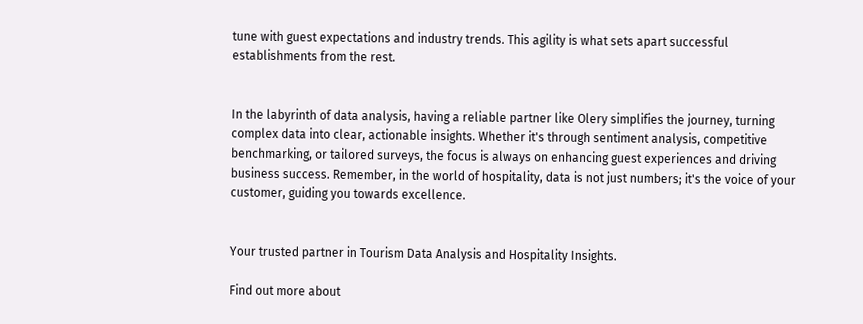tune with guest expectations and industry trends. This agility is what sets apart successful establishments from the rest.


In the labyrinth of data analysis, having a reliable partner like Olery simplifies the journey, turning complex data into clear, actionable insights. Whether it's through sentiment analysis, competitive benchmarking, or tailored surveys, the focus is always on enhancing guest experiences and driving business success. Remember, in the world of hospitality, data is not just numbers; it's the voice of your customer, guiding you towards excellence.


Your trusted partner in Tourism Data Analysis and Hospitality Insights.

Find out more about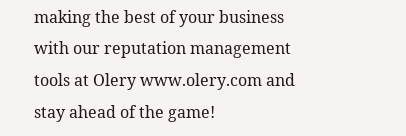making the best of your business with our reputation management tools at Olery www.olery.com and stay ahead of the game!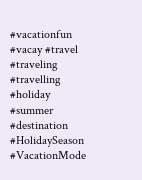#vacationfun #vacay #travel #traveling #travelling #holiday #summer #destination #HolidaySeason #VacationMode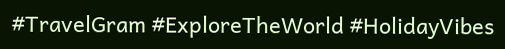#TravelGram #ExploreTheWorld #HolidayVibes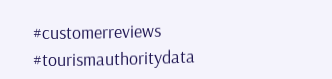#customerreviews #tourismauthoritydata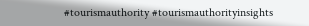#tourismauthority #tourismauthorityinsights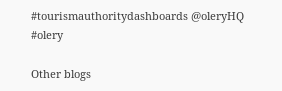#tourismauthoritydashboards @oleryHQ #olery

Other blogs